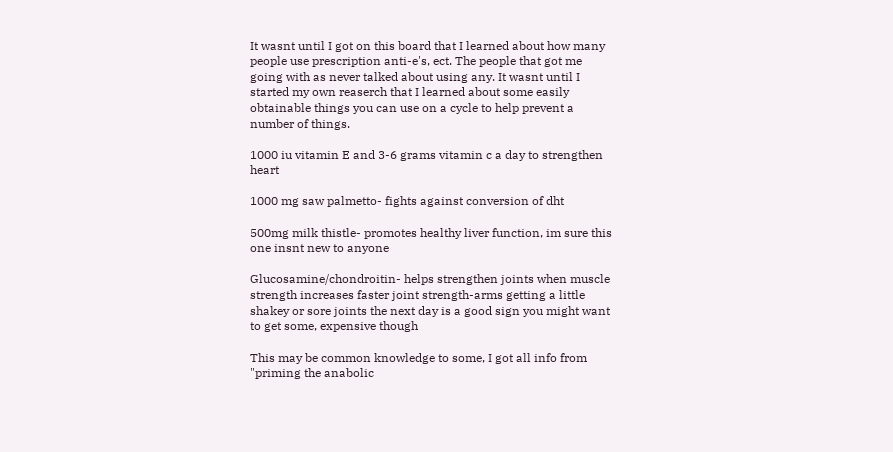It wasnt until I got on this board that I learned about how many people use prescription anti-e's, ect. The people that got me going with as never talked about using any. It wasnt until I started my own reaserch that I learned about some easily obtainable things you can use on a cycle to help prevent a number of things.

1000 iu vitamin E and 3-6 grams vitamin c a day to strengthen heart

1000 mg saw palmetto- fights against conversion of dht

500mg milk thistle- promotes healthy liver function, im sure this one insnt new to anyone

Glucosamine/chondroitin- helps strengthen joints when muscle strength increases faster joint strength-arms getting a little shakey or sore joints the next day is a good sign you might want to get some, expensive though

This may be common knowledge to some, I got all info from "priming the anabolic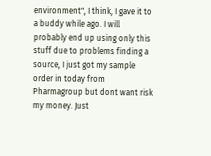environment", I think, I gave it to a buddy while ago. I will probably end up using only this stuff due to problems finding a source, I just got my sample order in today from Pharmagroup but dont want risk my money. Just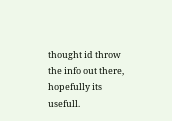thought id throw the info out there, hopefully its usefull.